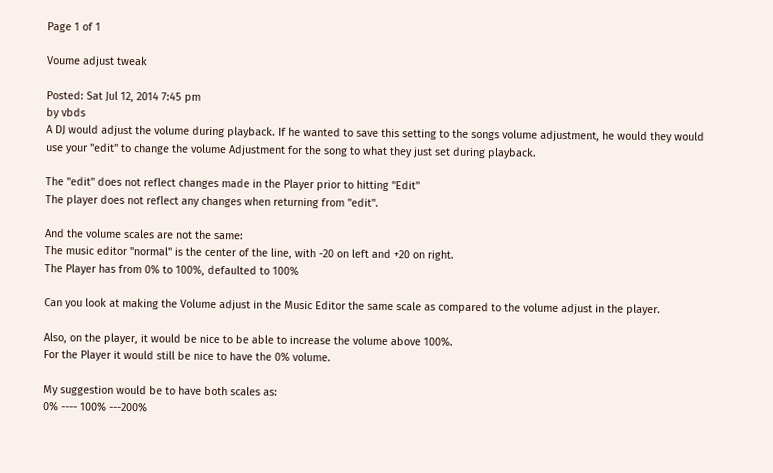Page 1 of 1

Voume adjust tweak

Posted: Sat Jul 12, 2014 7:45 pm
by vbds
A DJ would adjust the volume during playback. If he wanted to save this setting to the songs volume adjustment, he would they would use your "edit" to change the volume Adjustment for the song to what they just set during playback.

The "edit" does not reflect changes made in the Player prior to hitting "Edit"
The player does not reflect any changes when returning from "edit".

And the volume scales are not the same:
The music editor "normal" is the center of the line, with -20 on left and +20 on right.
The Player has from 0% to 100%, defaulted to 100%

Can you look at making the Volume adjust in the Music Editor the same scale as compared to the volume adjust in the player.

Also, on the player, it would be nice to be able to increase the volume above 100%.
For the Player it would still be nice to have the 0% volume.

My suggestion would be to have both scales as:
0% ---- 100% ---200%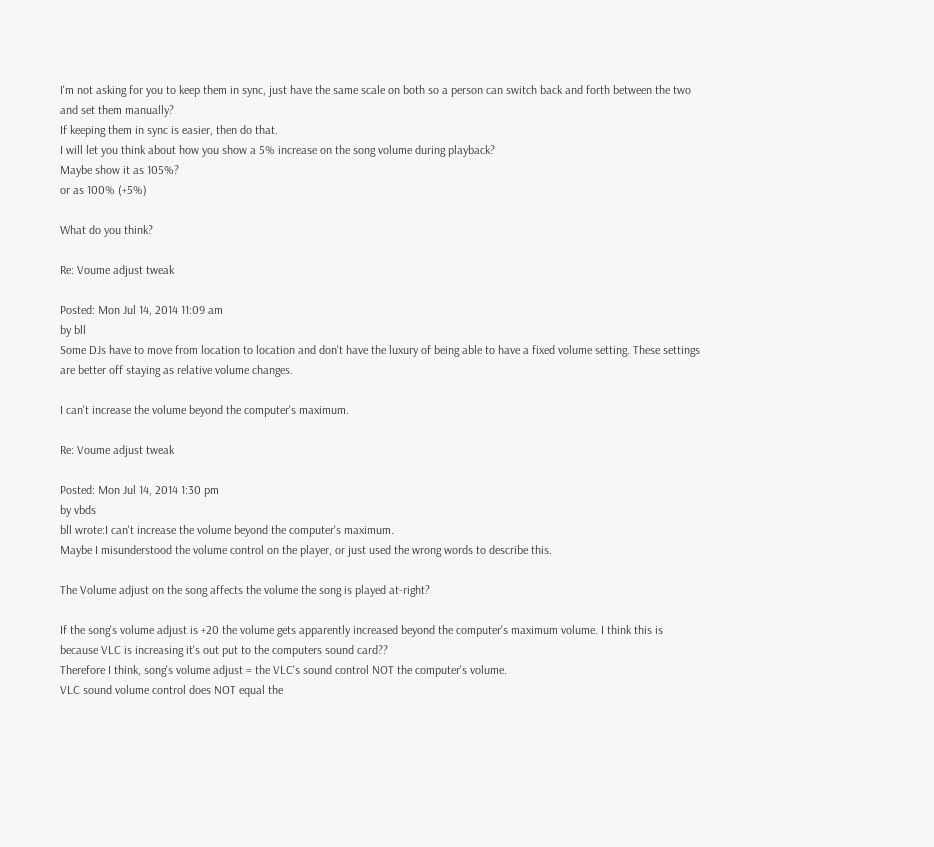I'm not asking for you to keep them in sync, just have the same scale on both so a person can switch back and forth between the two and set them manually?
If keeping them in sync is easier, then do that.
I will let you think about how you show a 5% increase on the song volume during playback?
Maybe show it as 105%?
or as 100% (+5%)

What do you think?

Re: Voume adjust tweak

Posted: Mon Jul 14, 2014 11:09 am
by bll
Some DJs have to move from location to location and don't have the luxury of being able to have a fixed volume setting. These settings are better off staying as relative volume changes.

I can't increase the volume beyond the computer's maximum.

Re: Voume adjust tweak

Posted: Mon Jul 14, 2014 1:30 pm
by vbds
bll wrote:I can't increase the volume beyond the computer's maximum.
Maybe I misunderstood the volume control on the player, or just used the wrong words to describe this.

The Volume adjust on the song affects the volume the song is played at-right?

If the song's volume adjust is +20 the volume gets apparently increased beyond the computer's maximum volume. I think this is because VLC is increasing it's out put to the computers sound card??
Therefore I think, song's volume adjust = the VLC's sound control NOT the computer's volume.
VLC sound volume control does NOT equal the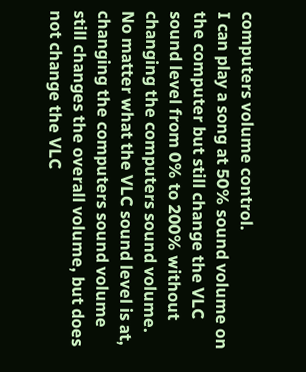computers volume control.
I can play a song at 50% sound volume on the computer but still change the VLC sound level from 0% to 200% without changing the computers sound volume.
No matter what the VLC sound level is at, changing the computers sound volume still changes the overall volume, but does not change the VLC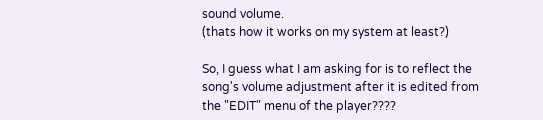sound volume.
(thats how it works on my system at least?)

So, I guess what I am asking for is to reflect the song's volume adjustment after it is edited from the "EDIT" menu of the player????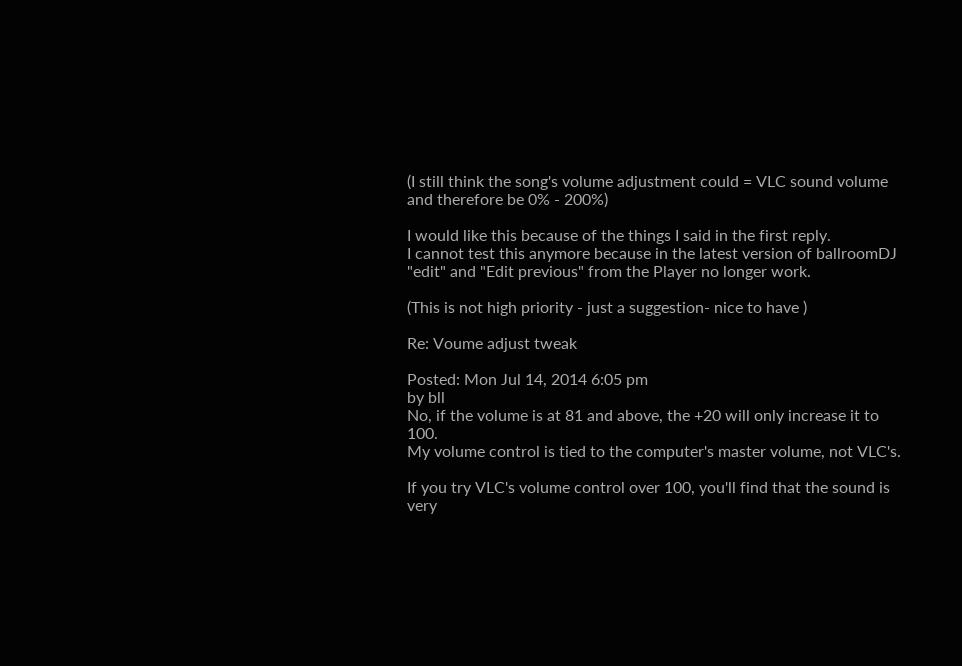(I still think the song's volume adjustment could = VLC sound volume and therefore be 0% - 200%)

I would like this because of the things I said in the first reply.
I cannot test this anymore because in the latest version of ballroomDJ "edit" and "Edit previous" from the Player no longer work.

(This is not high priority - just a suggestion- nice to have )

Re: Voume adjust tweak

Posted: Mon Jul 14, 2014 6:05 pm
by bll
No, if the volume is at 81 and above, the +20 will only increase it to 100.
My volume control is tied to the computer's master volume, not VLC's.

If you try VLC's volume control over 100, you'll find that the sound is very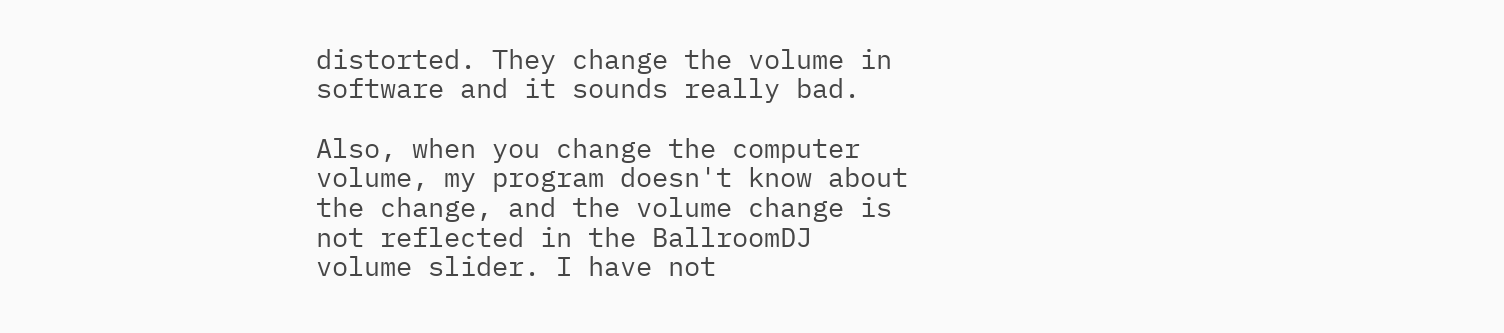distorted. They change the volume in software and it sounds really bad.

Also, when you change the computer volume, my program doesn't know about the change, and the volume change is not reflected in the BallroomDJ volume slider. I have not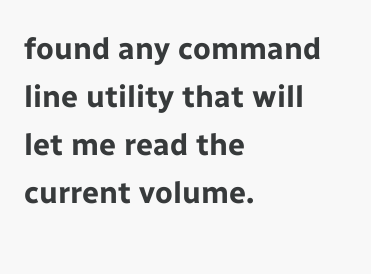found any command line utility that will let me read the current volume.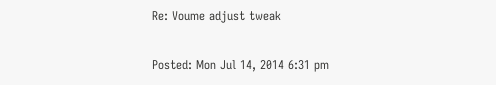Re: Voume adjust tweak

Posted: Mon Jul 14, 2014 6:31 pm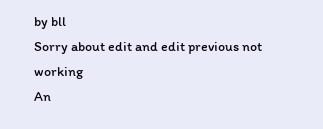by bll
Sorry about edit and edit previous not working
An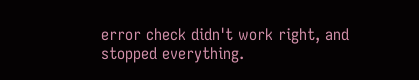error check didn't work right, and stopped everything.